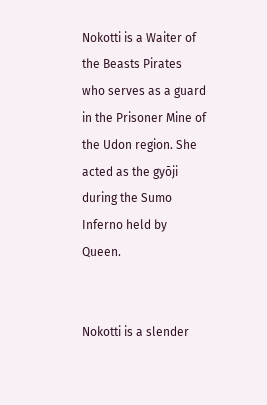Nokotti is a Waiter of the Beasts Pirates who serves as a guard in the Prisoner Mine of the Udon region. She acted as the gyōji during the Sumo Inferno held by Queen.


Nokotti is a slender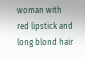woman with red lipstick and long blond hair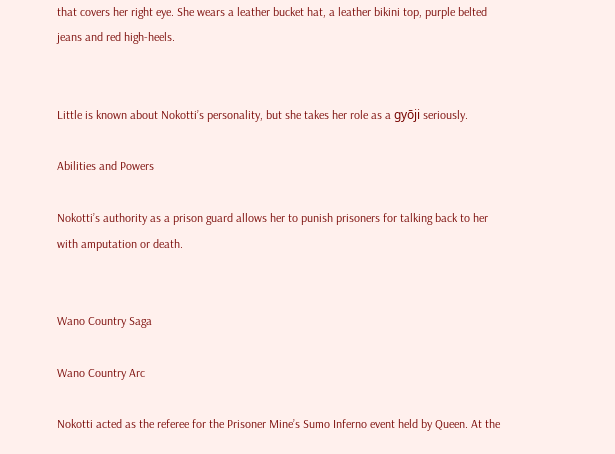that covers her right eye. She wears a leather bucket hat, a leather bikini top, purple belted jeans and red high-heels.


Little is known about Nokotti’s personality, but she takes her role as a gyōji seriously.

Abilities and Powers

Nokotti’s authority as a prison guard allows her to punish prisoners for talking back to her with amputation or death.


Wano Country Saga

Wano Country Arc

Nokotti acted as the referee for the Prisoner Mine’s Sumo Inferno event held by Queen. At the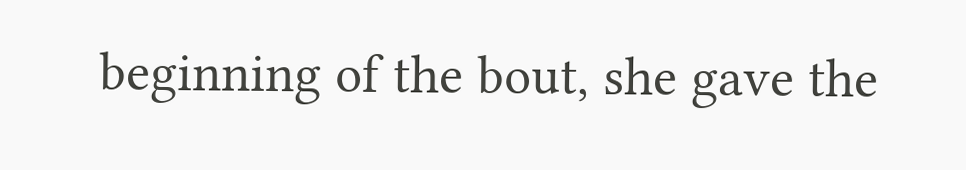beginning of the bout, she gave the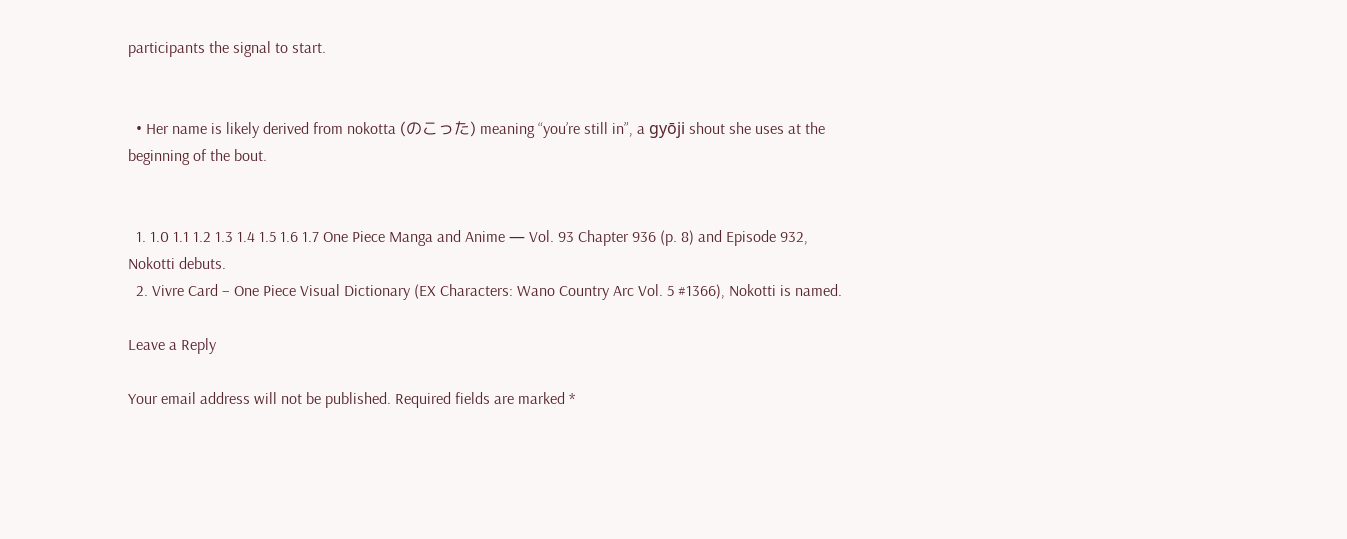participants the signal to start.


  • Her name is likely derived from nokotta (のこった) meaning “you’re still in”, a gyōji shout she uses at the beginning of the bout.


  1. 1.0 1.1 1.2 1.3 1.4 1.5 1.6 1.7 One Piece Manga and Anime — Vol. 93 Chapter 936 (p. 8) and Episode 932, Nokotti debuts.
  2. Vivre Card – One Piece Visual Dictionary (EX Characters: Wano Country Arc Vol. 5 #1366), Nokotti is named.

Leave a Reply

Your email address will not be published. Required fields are marked *